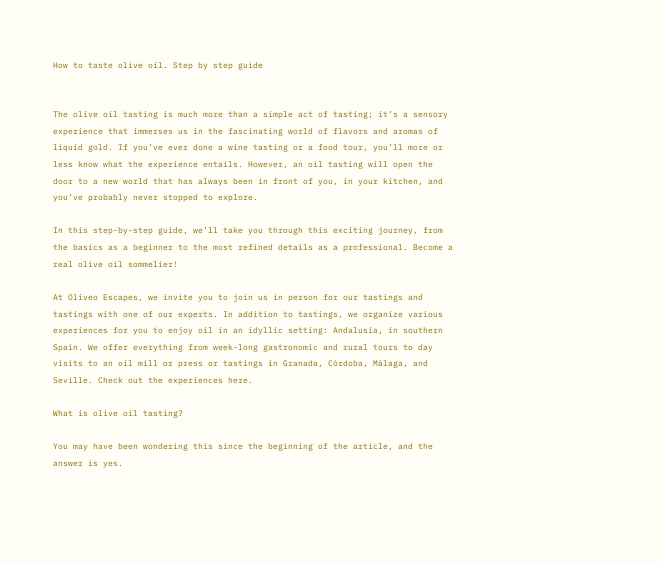How to taste olive oil. Step by step guide


The olive oil tasting is much more than a simple act of tasting; it’s a sensory experience that immerses us in the fascinating world of flavors and aromas of liquid gold. If you’ve ever done a wine tasting or a food tour, you’ll more or less know what the experience entails. However, an oil tasting will open the door to a new world that has always been in front of you, in your kitchen, and you’ve probably never stopped to explore.

In this step-by-step guide, we’ll take you through this exciting journey, from the basics as a beginner to the most refined details as a professional. Become a real olive oil sommelier!

At Oliveo Escapes, we invite you to join us in person for our tastings and tastings with one of our experts. In addition to tastings, we organize various experiences for you to enjoy oil in an idyllic setting: Andalusia, in southern Spain. We offer everything from week-long gastronomic and rural tours to day visits to an oil mill or press or tastings in Granada, Córdoba, Málaga, and Seville. Check out the experiences here.

What is olive oil tasting?

You may have been wondering this since the beginning of the article, and the answer is yes.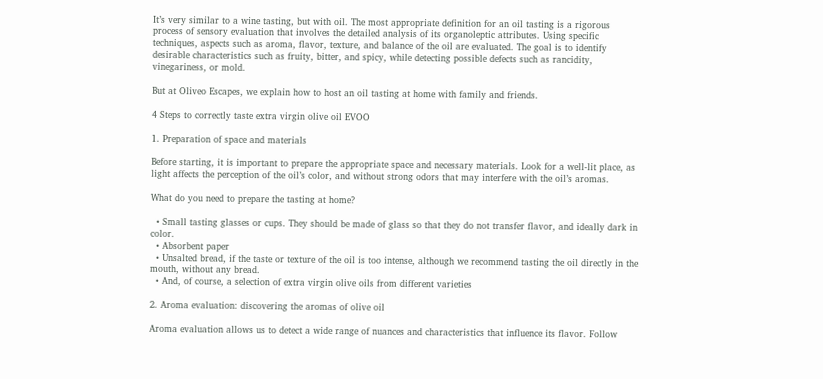It’s very similar to a wine tasting, but with oil. The most appropriate definition for an oil tasting is a rigorous process of sensory evaluation that involves the detailed analysis of its organoleptic attributes. Using specific techniques, aspects such as aroma, flavor, texture, and balance of the oil are evaluated. The goal is to identify desirable characteristics such as fruity, bitter, and spicy, while detecting possible defects such as rancidity, vinegariness, or mold.

But at Oliveo Escapes, we explain how to host an oil tasting at home with family and friends.

4 Steps to correctly taste extra virgin olive oil EVOO

1. Preparation of space and materials

Before starting, it is important to prepare the appropriate space and necessary materials. Look for a well-lit place, as light affects the perception of the oil’s color, and without strong odors that may interfere with the oil’s aromas.

What do you need to prepare the tasting at home?

  • Small tasting glasses or cups. They should be made of glass so that they do not transfer flavor, and ideally dark in color.
  • Absorbent paper
  • Unsalted bread, if the taste or texture of the oil is too intense, although we recommend tasting the oil directly in the mouth, without any bread.
  • And, of course, a selection of extra virgin olive oils from different varieties

2. Aroma evaluation: discovering the aromas of olive oil

Aroma evaluation allows us to detect a wide range of nuances and characteristics that influence its flavor. Follow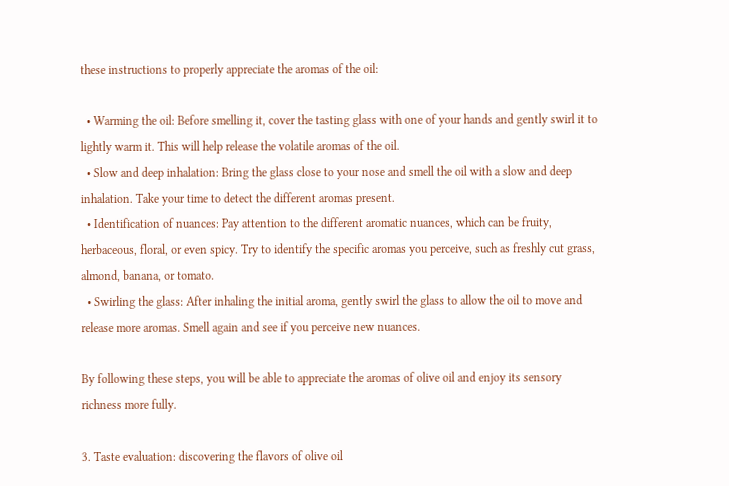these instructions to properly appreciate the aromas of the oil:

  • Warming the oil: Before smelling it, cover the tasting glass with one of your hands and gently swirl it to lightly warm it. This will help release the volatile aromas of the oil.
  • Slow and deep inhalation: Bring the glass close to your nose and smell the oil with a slow and deep inhalation. Take your time to detect the different aromas present.
  • Identification of nuances: Pay attention to the different aromatic nuances, which can be fruity, herbaceous, floral, or even spicy. Try to identify the specific aromas you perceive, such as freshly cut grass, almond, banana, or tomato.
  • Swirling the glass: After inhaling the initial aroma, gently swirl the glass to allow the oil to move and release more aromas. Smell again and see if you perceive new nuances.

By following these steps, you will be able to appreciate the aromas of olive oil and enjoy its sensory richness more fully.

3. Taste evaluation: discovering the flavors of olive oil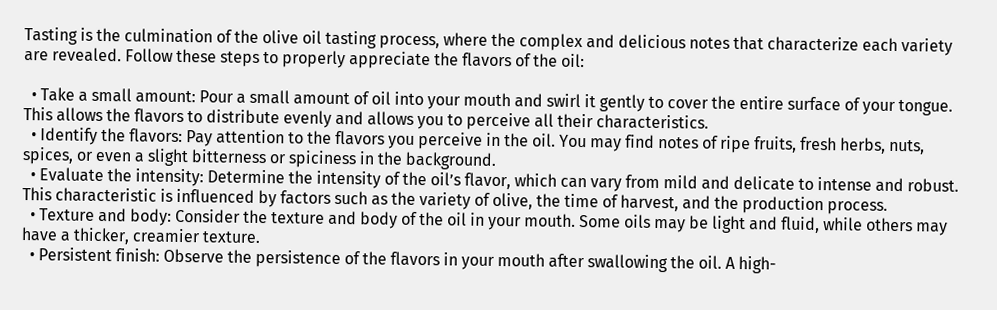Tasting is the culmination of the olive oil tasting process, where the complex and delicious notes that characterize each variety are revealed. Follow these steps to properly appreciate the flavors of the oil:

  • Take a small amount: Pour a small amount of oil into your mouth and swirl it gently to cover the entire surface of your tongue. This allows the flavors to distribute evenly and allows you to perceive all their characteristics.
  • Identify the flavors: Pay attention to the flavors you perceive in the oil. You may find notes of ripe fruits, fresh herbs, nuts, spices, or even a slight bitterness or spiciness in the background.
  • Evaluate the intensity: Determine the intensity of the oil’s flavor, which can vary from mild and delicate to intense and robust. This characteristic is influenced by factors such as the variety of olive, the time of harvest, and the production process.
  • Texture and body: Consider the texture and body of the oil in your mouth. Some oils may be light and fluid, while others may have a thicker, creamier texture.
  • Persistent finish: Observe the persistence of the flavors in your mouth after swallowing the oil. A high-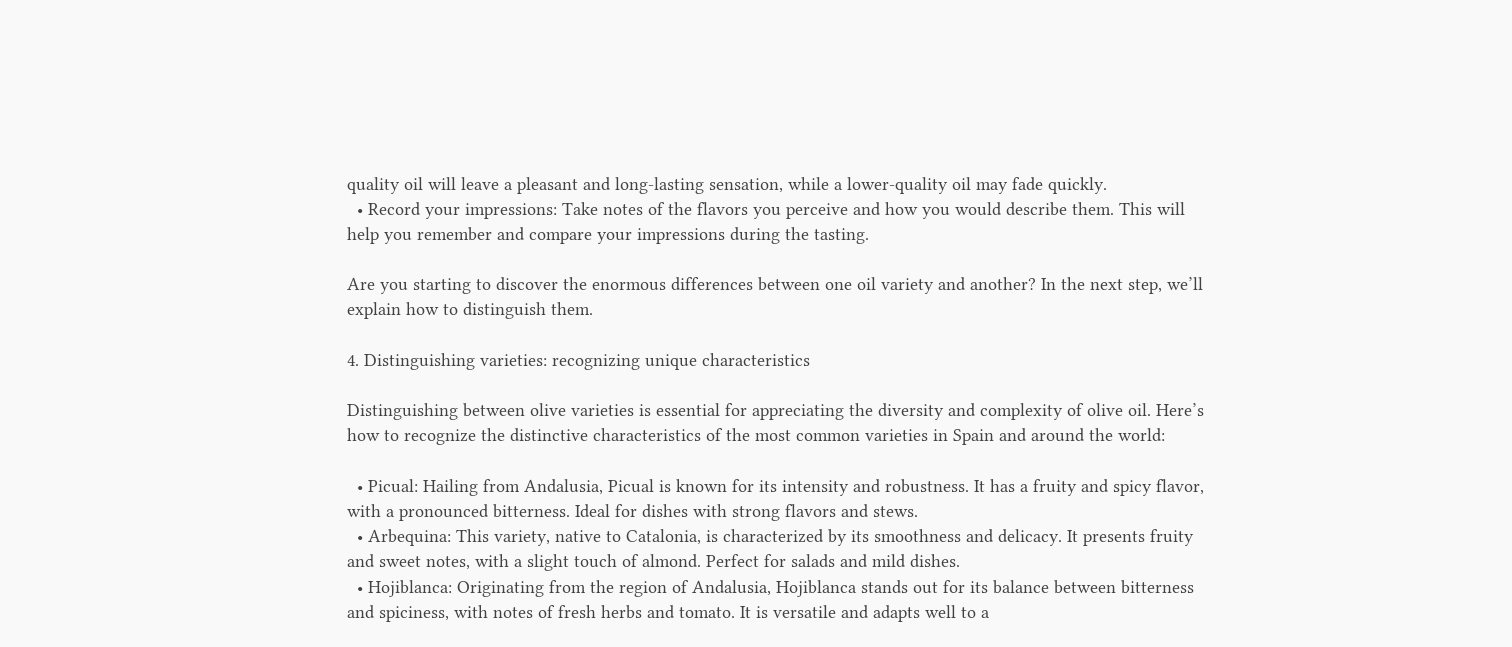quality oil will leave a pleasant and long-lasting sensation, while a lower-quality oil may fade quickly.
  • Record your impressions: Take notes of the flavors you perceive and how you would describe them. This will help you remember and compare your impressions during the tasting.

Are you starting to discover the enormous differences between one oil variety and another? In the next step, we’ll explain how to distinguish them.

4. Distinguishing varieties: recognizing unique characteristics

Distinguishing between olive varieties is essential for appreciating the diversity and complexity of olive oil. Here’s how to recognize the distinctive characteristics of the most common varieties in Spain and around the world:

  • Picual: Hailing from Andalusia, Picual is known for its intensity and robustness. It has a fruity and spicy flavor, with a pronounced bitterness. Ideal for dishes with strong flavors and stews.
  • Arbequina: This variety, native to Catalonia, is characterized by its smoothness and delicacy. It presents fruity and sweet notes, with a slight touch of almond. Perfect for salads and mild dishes.
  • Hojiblanca: Originating from the region of Andalusia, Hojiblanca stands out for its balance between bitterness and spiciness, with notes of fresh herbs and tomato. It is versatile and adapts well to a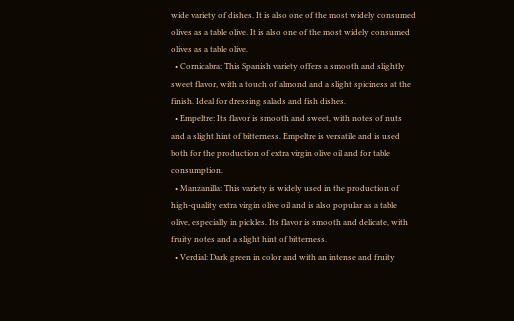wide variety of dishes. It is also one of the most widely consumed olives as a table olive. It is also one of the most widely consumed olives as a table olive.
  • Cornicabra: This Spanish variety offers a smooth and slightly sweet flavor, with a touch of almond and a slight spiciness at the finish. Ideal for dressing salads and fish dishes.
  • Empeltre: Its flavor is smooth and sweet, with notes of nuts and a slight hint of bitterness. Empeltre is versatile and is used both for the production of extra virgin olive oil and for table consumption.
  • Manzanilla: This variety is widely used in the production of high-quality extra virgin olive oil and is also popular as a table olive, especially in pickles. Its flavor is smooth and delicate, with fruity notes and a slight hint of bitterness.
  • Verdial: Dark green in color and with an intense and fruity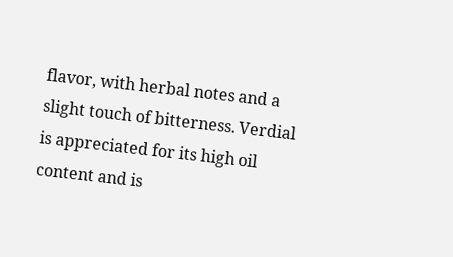flavor, with herbal notes and a slight touch of bitterness. Verdial is appreciated for its high oil content and is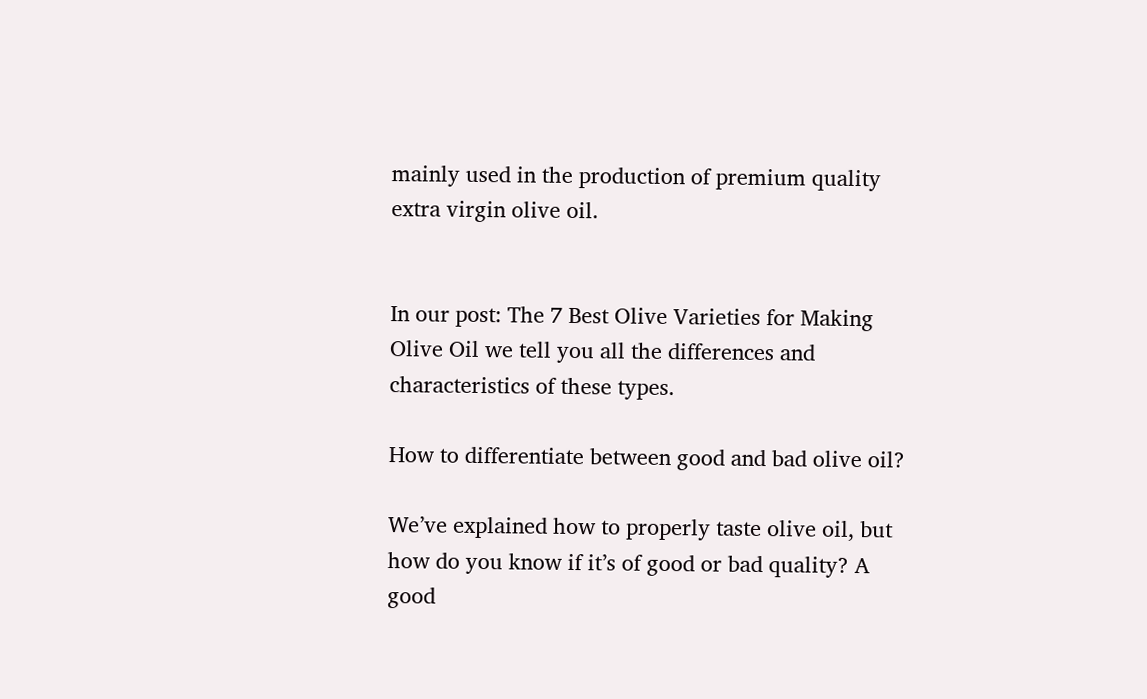mainly used in the production of premium quality extra virgin olive oil.


In our post: The 7 Best Olive Varieties for Making Olive Oil we tell you all the differences and characteristics of these types.

How to differentiate between good and bad olive oil?

We’ve explained how to properly taste olive oil, but how do you know if it’s of good or bad quality? A good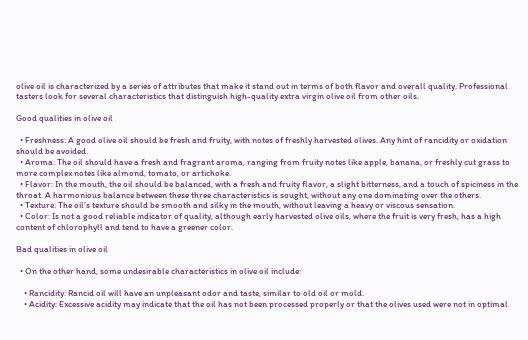olive oil is characterized by a series of attributes that make it stand out in terms of both flavor and overall quality. Professional tasters look for several characteristics that distinguish high-quality extra virgin olive oil from other oils.

Good qualities in olive oil

  • Freshness: A good olive oil should be fresh and fruity, with notes of freshly harvested olives. Any hint of rancidity or oxidation should be avoided.
  • Aroma: The oil should have a fresh and fragrant aroma, ranging from fruity notes like apple, banana, or freshly cut grass to more complex notes like almond, tomato, or artichoke.
  • Flavor: In the mouth, the oil should be balanced, with a fresh and fruity flavor, a slight bitterness, and a touch of spiciness in the throat. A harmonious balance between these three characteristics is sought, without any one dominating over the others.
  • Texture: The oil’s texture should be smooth and silky in the mouth, without leaving a heavy or viscous sensation.
  • Color: Is not a good reliable indicator of quality, although early harvested olive oils, where the fruit is very fresh, has a high content of chlorophyll and tend to have a greener color.

Bad qualities in olive oil

  • On the other hand, some undesirable characteristics in olive oil include:

    • Rancidity: Rancid oil will have an unpleasant odor and taste, similar to old oil or mold.
    • Acidity: Excessive acidity may indicate that the oil has not been processed properly or that the olives used were not in optimal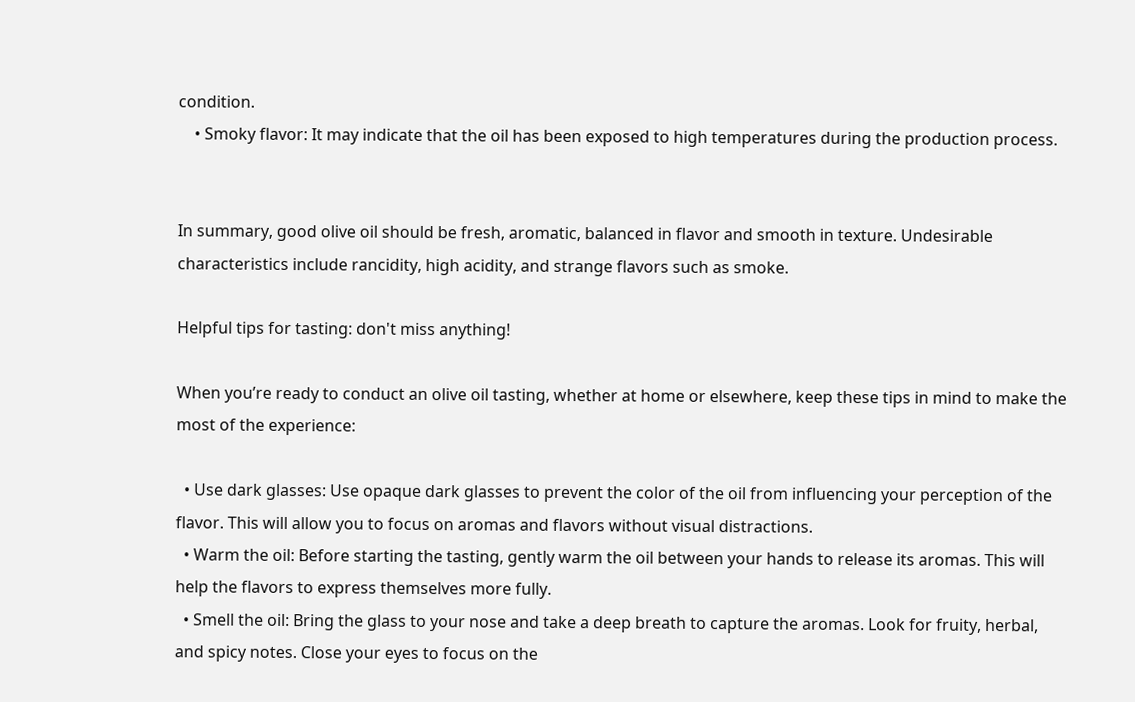condition.
    • Smoky flavor: It may indicate that the oil has been exposed to high temperatures during the production process.


In summary, good olive oil should be fresh, aromatic, balanced in flavor and smooth in texture. Undesirable characteristics include rancidity, high acidity, and strange flavors such as smoke.

Helpful tips for tasting: don't miss anything!

When you’re ready to conduct an olive oil tasting, whether at home or elsewhere, keep these tips in mind to make the most of the experience:

  • Use dark glasses: Use opaque dark glasses to prevent the color of the oil from influencing your perception of the flavor. This will allow you to focus on aromas and flavors without visual distractions.
  • Warm the oil: Before starting the tasting, gently warm the oil between your hands to release its aromas. This will help the flavors to express themselves more fully.
  • Smell the oil: Bring the glass to your nose and take a deep breath to capture the aromas. Look for fruity, herbal, and spicy notes. Close your eyes to focus on the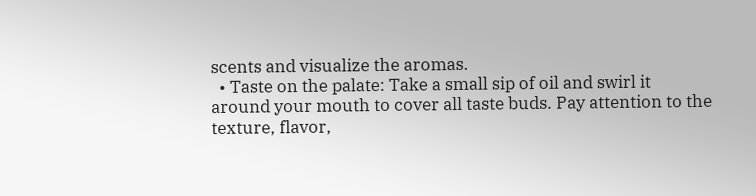scents and visualize the aromas.
  • Taste on the palate: Take a small sip of oil and swirl it around your mouth to cover all taste buds. Pay attention to the texture, flavor,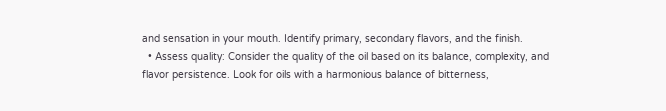and sensation in your mouth. Identify primary, secondary flavors, and the finish.
  • Assess quality: Consider the quality of the oil based on its balance, complexity, and flavor persistence. Look for oils with a harmonious balance of bitterness,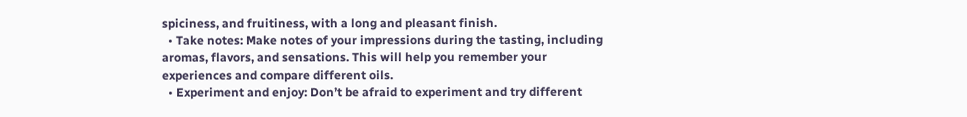spiciness, and fruitiness, with a long and pleasant finish.
  • Take notes: Make notes of your impressions during the tasting, including aromas, flavors, and sensations. This will help you remember your experiences and compare different oils.
  • Experiment and enjoy: Don’t be afraid to experiment and try different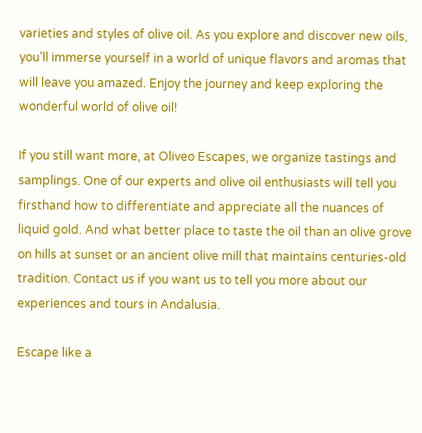varieties and styles of olive oil. As you explore and discover new oils, you’ll immerse yourself in a world of unique flavors and aromas that will leave you amazed. Enjoy the journey and keep exploring the wonderful world of olive oil!

If you still want more, at Oliveo Escapes, we organize tastings and samplings. One of our experts and olive oil enthusiasts will tell you firsthand how to differentiate and appreciate all the nuances of liquid gold. And what better place to taste the oil than an olive grove on hills at sunset or an ancient olive mill that maintains centuries-old tradition. Contact us if you want us to tell you more about our experiences and tours in Andalusia.

Escape like a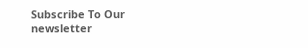Subscribe To Our newsletter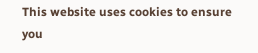This website uses cookies to ensure you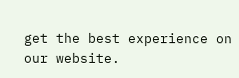get the best experience on our website.